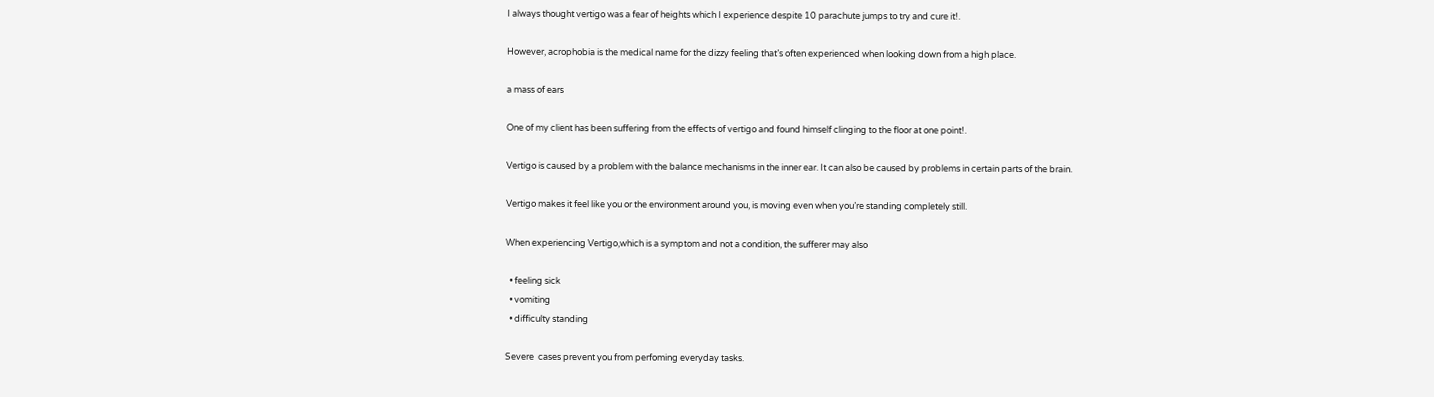I always thought vertigo was a fear of heights which I experience despite 10 parachute jumps to try and cure it!.

However, acrophobia is the medical name for the dizzy feeling that’s often experienced when looking down from a high place.

a mass of ears

One of my client has been suffering from the effects of vertigo and found himself clinging to the floor at one point!.

Vertigo is caused by a problem with the balance mechanisms in the inner ear. It can also be caused by problems in certain parts of the brain.

Vertigo makes it feel like you or the environment around you, is moving even when you’re standing completely still.

When experiencing Vertigo,which is a symptom and not a condition, the sufferer may also

  • feeling sick
  • vomiting
  • difficulty standing

Severe  cases prevent you from perfoming everyday tasks.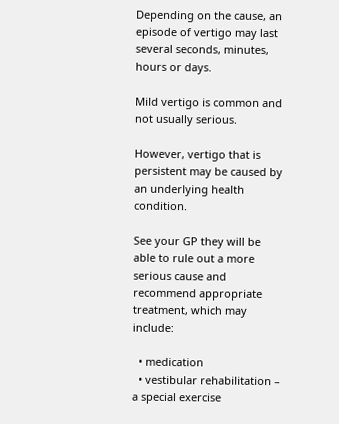Depending on the cause, an episode of vertigo may last several seconds, minutes, hours or days.

Mild vertigo is common and not usually serious.

However, vertigo that is persistent may be caused by an underlying health condition.

See your GP they will be able to rule out a more serious cause and recommend appropriate treatment, which may include:

  • medication
  • vestibular rehabilitation – a special exercise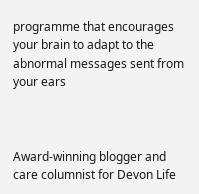programme that encourages your brain to adapt to the abnormal messages sent from your ears



Award-winning blogger and care columnist for Devon Life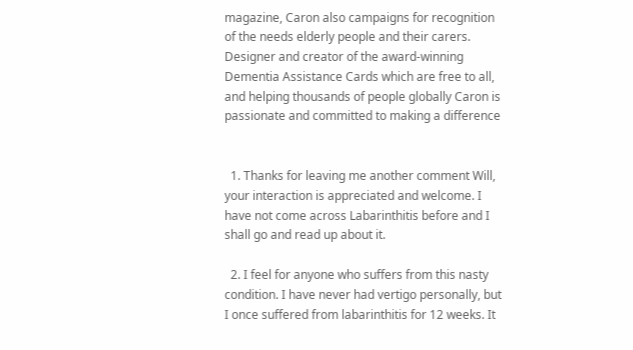magazine, Caron also campaigns for recognition of the needs elderly people and their carers. Designer and creator of the award-winning Dementia Assistance Cards which are free to all, and helping thousands of people globally Caron is passionate and committed to making a difference


  1. Thanks for leaving me another comment Will, your interaction is appreciated and welcome. I have not come across Labarinthitis before and I shall go and read up about it.

  2. I feel for anyone who suffers from this nasty condition. I have never had vertigo personally, but I once suffered from labarinthitis for 12 weeks. It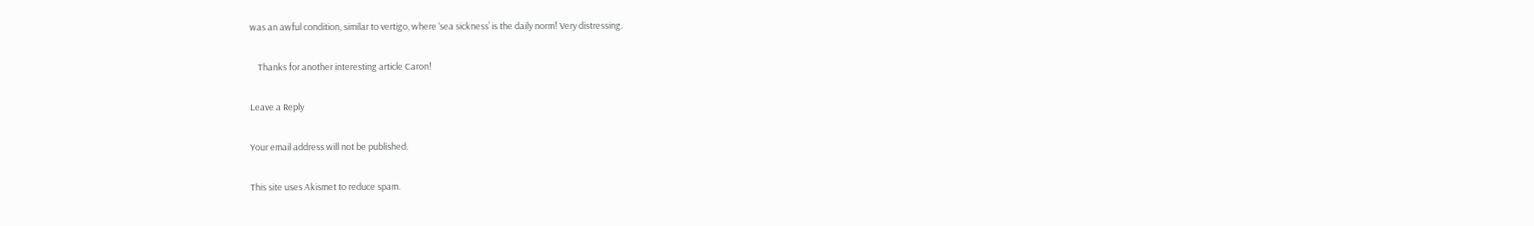was an awful condition, similar to vertigo, where ‘sea sickness’ is the daily norm! Very distressing.

    Thanks for another interesting article Caron!

Leave a Reply

Your email address will not be published.

This site uses Akismet to reduce spam.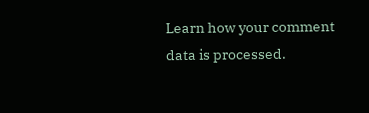Learn how your comment data is processed.